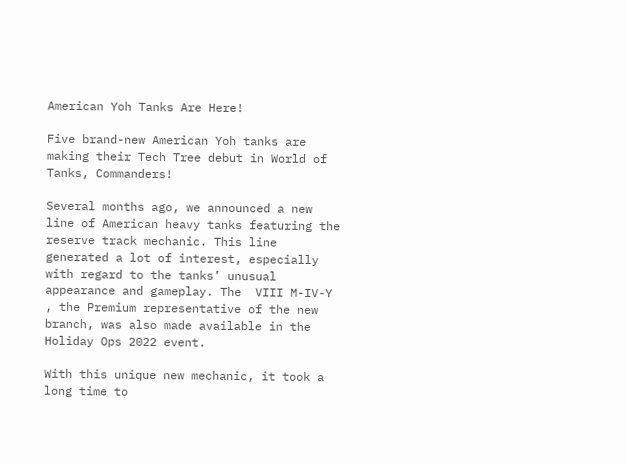American Yoh Tanks Are Here!

Five brand-new American Yoh tanks are making their Tech Tree debut in World of Tanks, Commanders!

Several months ago, we announced a new line of American heavy tanks featuring the reserve track mechanic. This line generated a lot of interest, especially with regard to the tanks’ unusual appearance and gameplay. The  VIII M-IV-Y , the Premium representative of the new branch, was also made available in the Holiday Ops 2022 event.

With this unique new mechanic, it took a long time to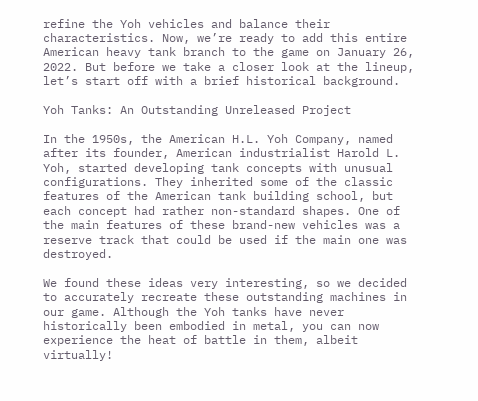refine the Yoh vehicles and balance their characteristics. Now, we’re ready to add this entire American heavy tank branch to the game on January 26, 2022. But before we take a closer look at the lineup, let’s start off with a brief historical background.

Yoh Tanks: An Outstanding Unreleased Project

In the 1950s, the American H.L. Yoh Company, named after its founder, American industrialist Harold L. Yoh, started developing tank concepts with unusual configurations. They inherited some of the classic features of the American tank building school, but each concept had rather non-standard shapes. One of the main features of these brand-new vehicles was a reserve track that could be used if the main one was destroyed.

We found these ideas very interesting, so we decided to accurately recreate these outstanding machines in our game. Although the Yoh tanks have never historically been embodied in metal, you can now experience the heat of battle in them, albeit virtually!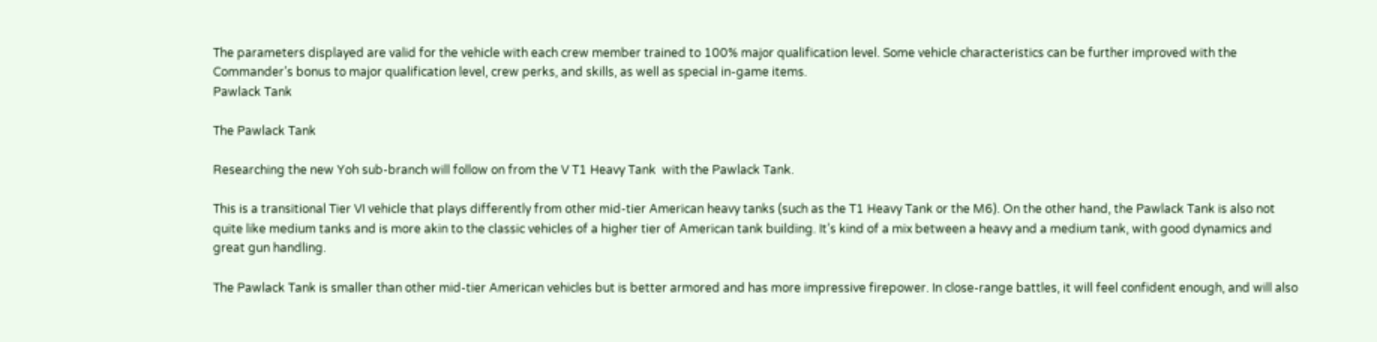The parameters displayed are valid for the vehicle with each crew member trained to 100% major qualification level. Some vehicle characteristics can be further improved with the Commander’s bonus to major qualification level, crew perks, and skills, as well as special in-game items.
Pawlack Tank

The Pawlack Tank

Researching the new Yoh sub-branch will follow on from the V T1 Heavy Tank  with the Pawlack Tank.

This is a transitional Tier VI vehicle that plays differently from other mid-tier American heavy tanks (such as the T1 Heavy Tank or the M6). On the other hand, the Pawlack Tank is also not quite like medium tanks and is more akin to the classic vehicles of a higher tier of American tank building. It’s kind of a mix between a heavy and a medium tank, with good dynamics and great gun handling.

The Pawlack Tank is smaller than other mid-tier American vehicles but is better armored and has more impressive firepower. In close-range battles, it will feel confident enough, and will also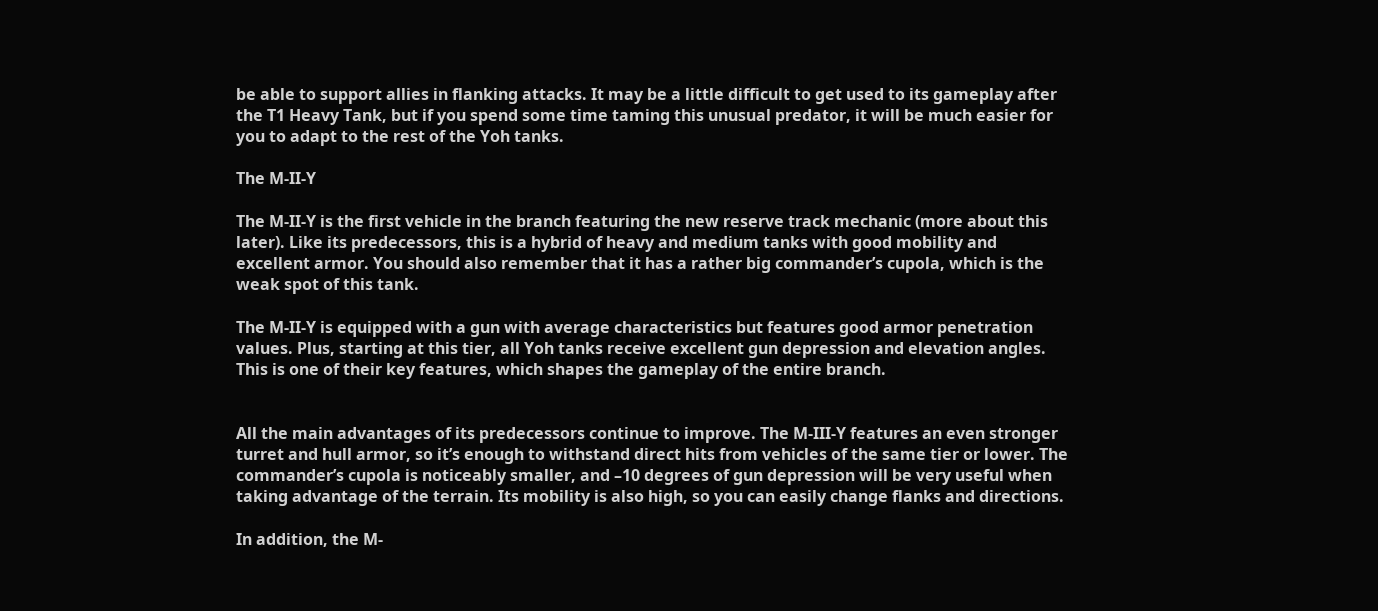be able to support allies in flanking attacks. It may be a little difficult to get used to its gameplay after the T1 Heavy Tank, but if you spend some time taming this unusual predator, it will be much easier for you to adapt to the rest of the Yoh tanks.

The M-II-Y

The M-II-Y is the first vehicle in the branch featuring the new reserve track mechanic (more about this later). Like its predecessors, this is a hybrid of heavy and medium tanks with good mobility and excellent armor. You should also remember that it has a rather big commander’s cupola, which is the weak spot of this tank.

The M-II-Y is equipped with a gun with average characteristics but features good armor penetration values. Plus, starting at this tier, all Yoh tanks receive excellent gun depression and elevation angles. This is one of their key features, which shapes the gameplay of the entire branch.


All the main advantages of its predecessors continue to improve. The M-III-Y features an even stronger turret and hull armor, so it’s enough to withstand direct hits from vehicles of the same tier or lower. The commander’s cupola is noticeably smaller, and –10 degrees of gun depression will be very useful when taking advantage of the terrain. Its mobility is also high, so you can easily change flanks and directions.

In addition, the M-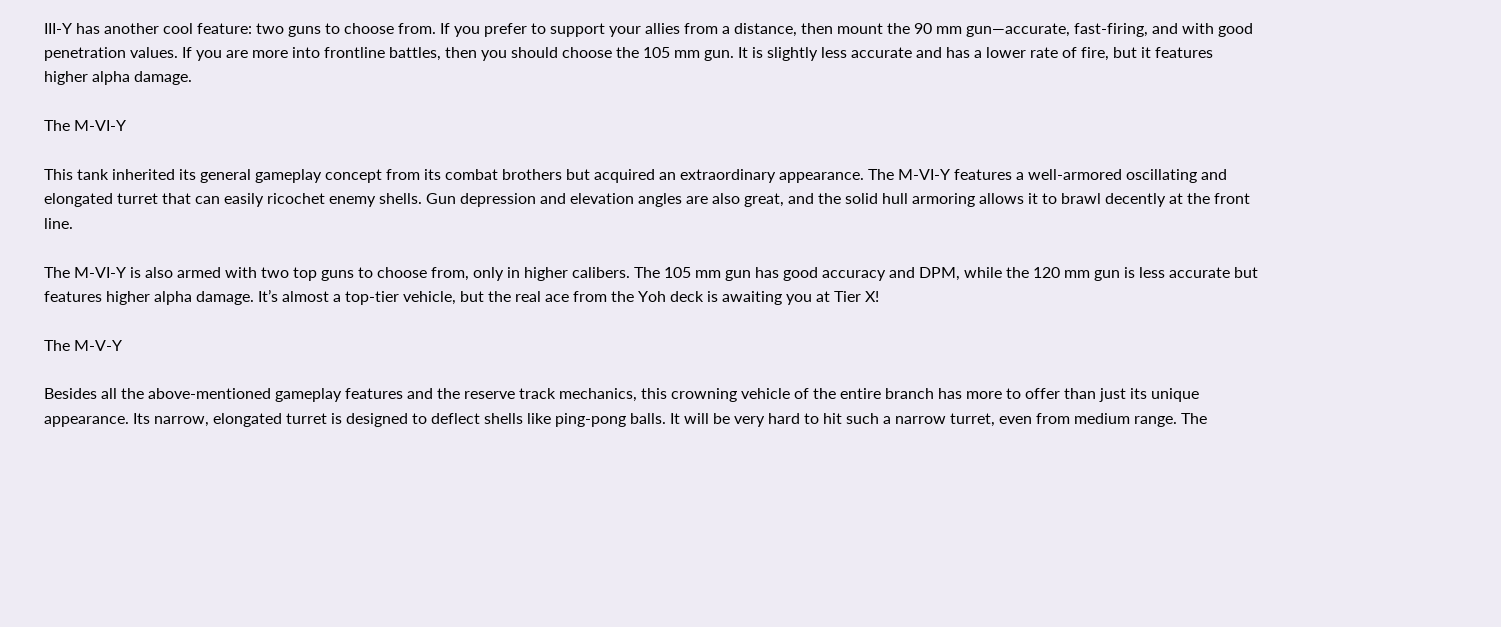III-Y has another cool feature: two guns to choose from. If you prefer to support your allies from a distance, then mount the 90 mm gun—accurate, fast-firing, and with good penetration values. If you are more into frontline battles, then you should choose the 105 mm gun. It is slightly less accurate and has a lower rate of fire, but it features higher alpha damage.

The M-VI-Y

This tank inherited its general gameplay concept from its combat brothers but acquired an extraordinary appearance. The M-VI-Y features a well-armored oscillating and elongated turret that can easily ricochet enemy shells. Gun depression and elevation angles are also great, and the solid hull armoring allows it to brawl decently at the front line.

The M-VI-Y is also armed with two top guns to choose from, only in higher calibers. The 105 mm gun has good accuracy and DPM, while the 120 mm gun is less accurate but features higher alpha damage. It’s almost a top-tier vehicle, but the real ace from the Yoh deck is awaiting you at Tier X!

The M-V-Y

Besides all the above-mentioned gameplay features and the reserve track mechanics, this crowning vehicle of the entire branch has more to offer than just its unique appearance. Its narrow, elongated turret is designed to deflect shells like ping-pong balls. It will be very hard to hit such a narrow turret, even from medium range. The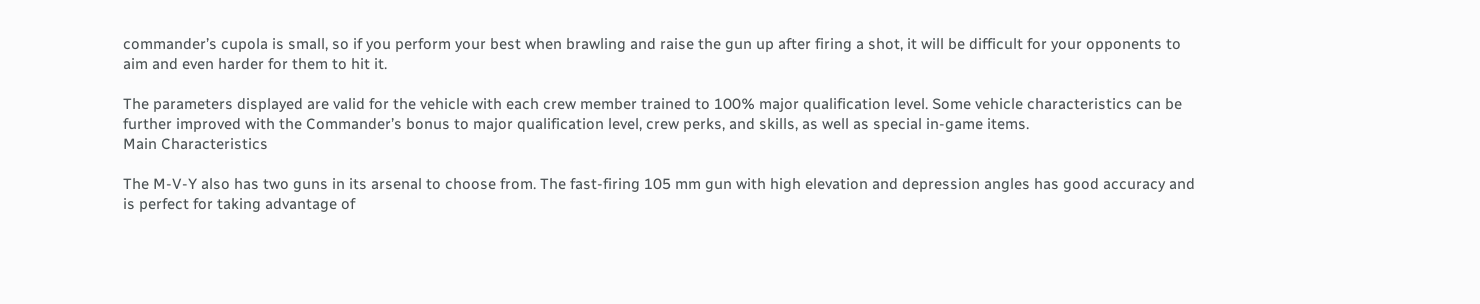commander’s cupola is small, so if you perform your best when brawling and raise the gun up after firing a shot, it will be difficult for your opponents to aim and even harder for them to hit it.

The parameters displayed are valid for the vehicle with each crew member trained to 100% major qualification level. Some vehicle characteristics can be further improved with the Commander’s bonus to major qualification level, crew perks, and skills, as well as special in-game items.
Main Characteristics

The M-V-Y also has two guns in its arsenal to choose from. The fast-firing 105 mm gun with high elevation and depression angles has good accuracy and is perfect for taking advantage of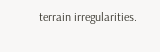terrain irregularities.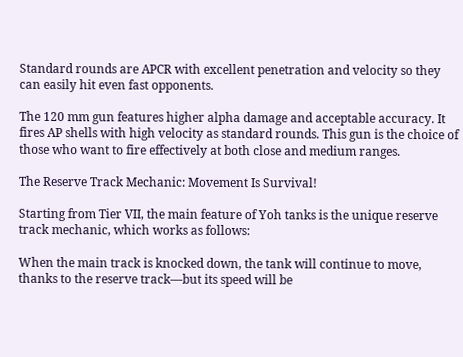Standard rounds are APCR with excellent penetration and velocity so they can easily hit even fast opponents.

The 120 mm gun features higher alpha damage and acceptable accuracy. It fires AP shells with high velocity as standard rounds. This gun is the choice of those who want to fire effectively at both close and medium ranges.

The Reserve Track Mechanic: Movement Is Survival!

Starting from Tier VII, the main feature of Yoh tanks is the unique reserve track mechanic, which works as follows:

When the main track is knocked down, the tank will continue to move, thanks to the reserve track—but its speed will be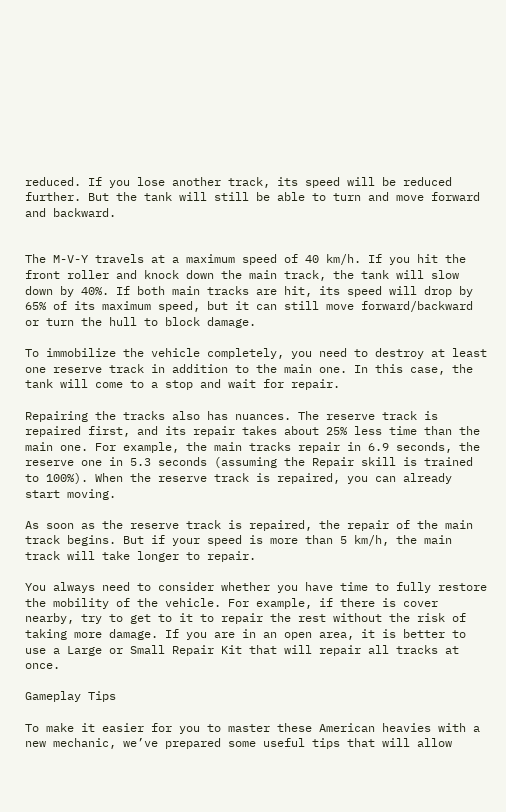reduced. If you lose another track, its speed will be reduced further. But the tank will still be able to turn and move forward and backward.


The M-V-Y travels at a maximum speed of 40 km/h. If you hit the front roller and knock down the main track, the tank will slow down by 40%. If both main tracks are hit, its speed will drop by 65% of its maximum speed, but it can still move forward/backward or turn the hull to block damage.

To immobilize the vehicle completely, you need to destroy at least one reserve track in addition to the main one. In this case, the tank will come to a stop and wait for repair.

Repairing the tracks also has nuances. The reserve track is repaired first, and its repair takes about 25% less time than the main one. For example, the main tracks repair in 6.9 seconds, the reserve one in 5.3 seconds (assuming the Repair skill is trained to 100%). When the reserve track is repaired, you can already start moving.

As soon as the reserve track is repaired, the repair of the main track begins. But if your speed is more than 5 km/h, the main track will take longer to repair.

You always need to consider whether you have time to fully restore the mobility of the vehicle. For example, if there is cover nearby, try to get to it to repair the rest without the risk of taking more damage. If you are in an open area, it is better to use a Large or Small Repair Kit that will repair all tracks at once.

Gameplay Tips

To make it easier for you to master these American heavies with a new mechanic, we’ve prepared some useful tips that will allow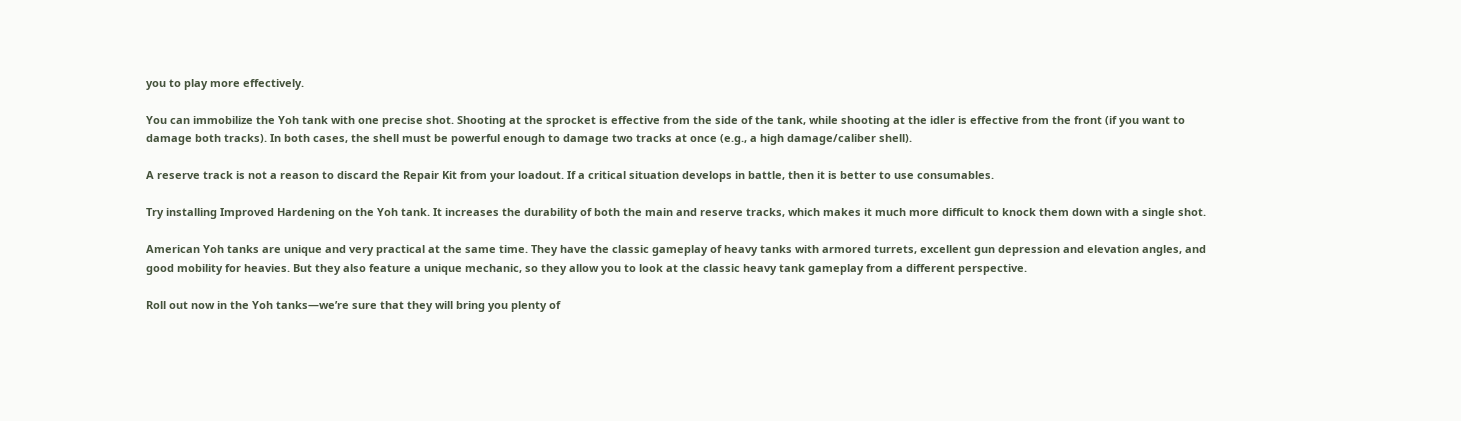you to play more effectively.

You can immobilize the Yoh tank with one precise shot. Shooting at the sprocket is effective from the side of the tank, while shooting at the idler is effective from the front (if you want to damage both tracks). In both cases, the shell must be powerful enough to damage two tracks at once (e.g., a high damage/caliber shell).

A reserve track is not a reason to discard the Repair Kit from your loadout. If a critical situation develops in battle, then it is better to use consumables.

Try installing Improved Hardening on the Yoh tank. It increases the durability of both the main and reserve tracks, which makes it much more difficult to knock them down with a single shot.

American Yoh tanks are unique and very practical at the same time. They have the classic gameplay of heavy tanks with armored turrets, excellent gun depression and elevation angles, and good mobility for heavies. But they also feature a unique mechanic, so they allow you to look at the classic heavy tank gameplay from a different perspective.

Roll out now in the Yoh tanks—we’re sure that they will bring you plenty of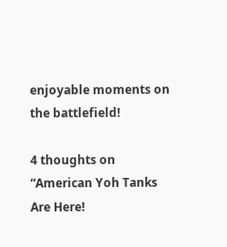enjoyable moments on the battlefield!

4 thoughts on “American Yoh Tanks Are Here!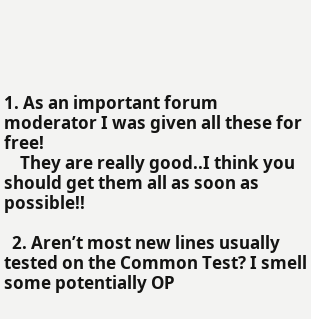1. As an important forum moderator I was given all these for free!
    They are really good..I think you should get them all as soon as possible!!

  2. Aren’t most new lines usually tested on the Common Test? I smell some potentially OP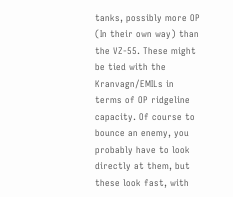tanks, possibly more OP (In their own way) than the VZ-55. These might be tied with the Kranvagn/EMILs in terms of OP ridgeline capacity. Of course to bounce an enemy, you probably have to look directly at them, but these look fast, with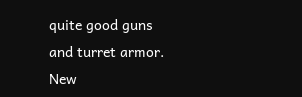quite good guns and turret armor. New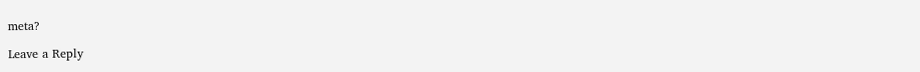meta?

Leave a Reply